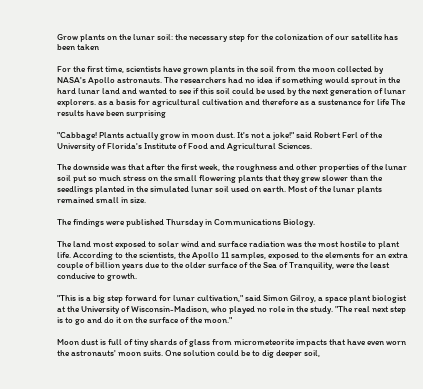Grow plants on the lunar soil: the necessary step for the colonization of our satellite has been taken

For the first time, scientists have grown plants in the soil from the moon collected by NASA's Apollo astronauts. The researchers had no idea if something would sprout in the hard lunar land and wanted to see if this soil could be used by the next generation of lunar explorers. as a basis for agricultural cultivation and therefore as a sustenance for life The results have been surprising

"Cabbage! Plants actually grow in moon dust. It's not a joke!" said Robert Ferl of the University of Florida's Institute of Food and Agricultural Sciences.

The downside was that after the first week, the roughness and other properties of the lunar soil put so much stress on the small flowering plants that they grew slower than the seedlings planted in the simulated lunar soil used on earth. Most of the lunar plants remained small in size.

The findings were published Thursday in Communications Biology.

The land most exposed to solar wind and surface radiation was the most hostile to plant life. According to the scientists, the Apollo 11 samples, exposed to the elements for an extra couple of billion years due to the older surface of the Sea of Tranquility, were the least conducive to growth.

"This is a big step forward for lunar cultivation," said Simon Gilroy, a space plant biologist at the University of Wisconsin-Madison, who played no role in the study. "The real next step is to go and do it on the surface of the moon."

Moon dust is full of tiny shards of glass from micrometeorite impacts that have even worn the astronauts' moon suits. One solution could be to dig deeper soil,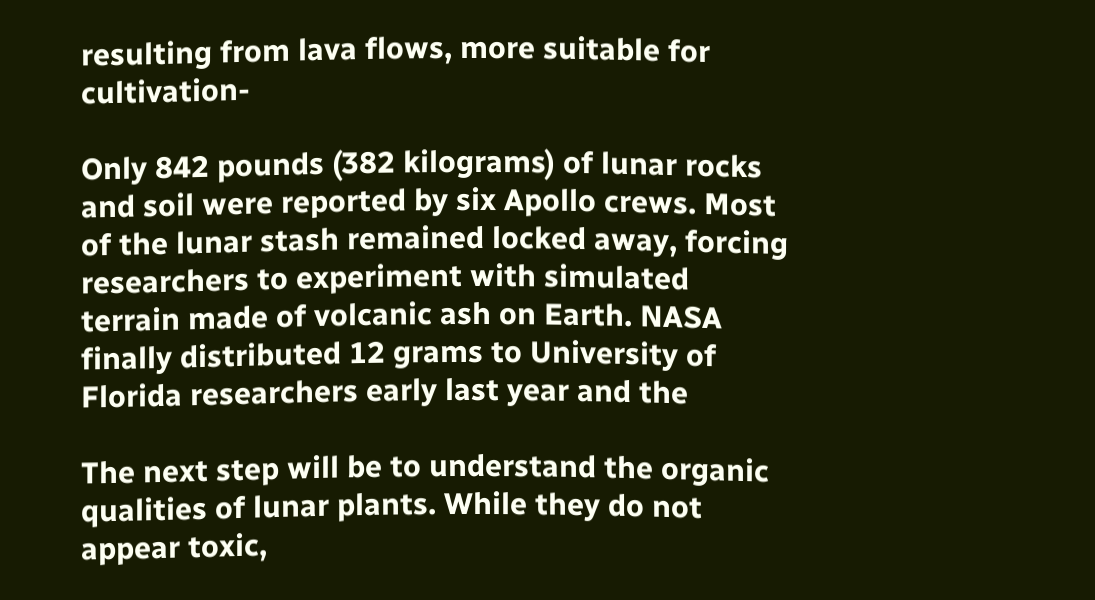resulting from lava flows, more suitable for cultivation-

Only 842 pounds (382 kilograms) of lunar rocks and soil were reported by six Apollo crews. Most of the lunar stash remained locked away, forcing researchers to experiment with simulated terrain made of volcanic ash on Earth. NASA finally distributed 12 grams to University of Florida researchers early last year and the

The next step will be to understand the organic qualities of lunar plants. While they do not appear toxic,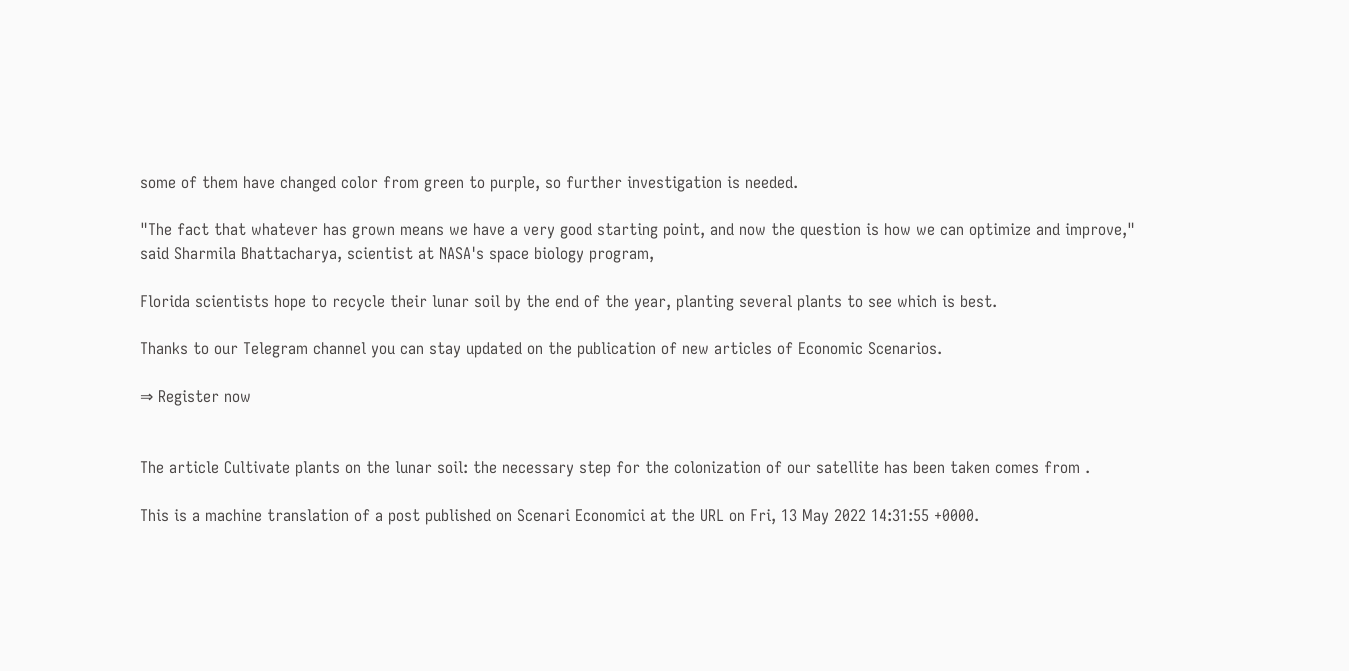some of them have changed color from green to purple, so further investigation is needed.

"The fact that whatever has grown means we have a very good starting point, and now the question is how we can optimize and improve," said Sharmila Bhattacharya, scientist at NASA's space biology program,

Florida scientists hope to recycle their lunar soil by the end of the year, planting several plants to see which is best.

Thanks to our Telegram channel you can stay updated on the publication of new articles of Economic Scenarios.

⇒ Register now


The article Cultivate plants on the lunar soil: the necessary step for the colonization of our satellite has been taken comes from .

This is a machine translation of a post published on Scenari Economici at the URL on Fri, 13 May 2022 14:31:55 +0000.